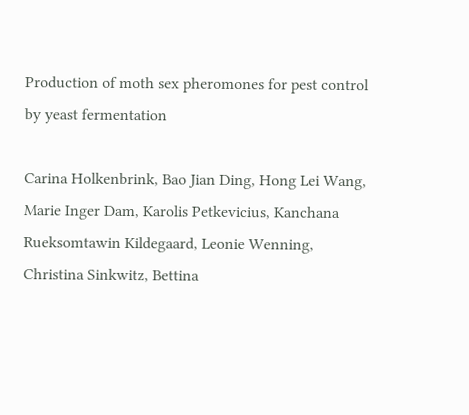Production of moth sex pheromones for pest control by yeast fermentation

Carina Holkenbrink, Bao Jian Ding, Hong Lei Wang, Marie Inger Dam, Karolis Petkevicius, Kanchana Rueksomtawin Kildegaard, Leonie Wenning, Christina Sinkwitz, Bettina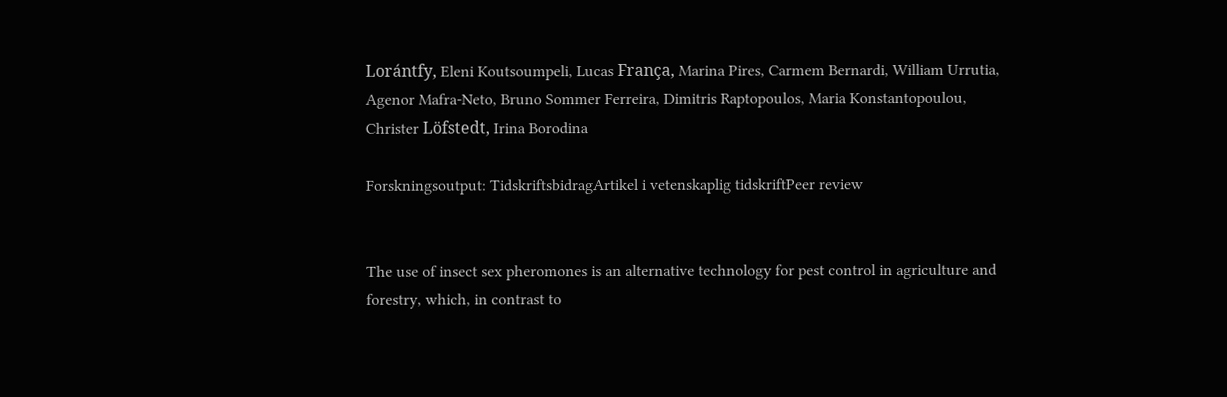Lorántfy, Eleni Koutsoumpeli, Lucas França, Marina Pires, Carmem Bernardi, William Urrutia, Agenor Mafra-Neto, Bruno Sommer Ferreira, Dimitris Raptopoulos, Maria Konstantopoulou, Christer Löfstedt, Irina Borodina

Forskningsoutput: TidskriftsbidragArtikel i vetenskaplig tidskriftPeer review


The use of insect sex pheromones is an alternative technology for pest control in agriculture and forestry, which, in contrast to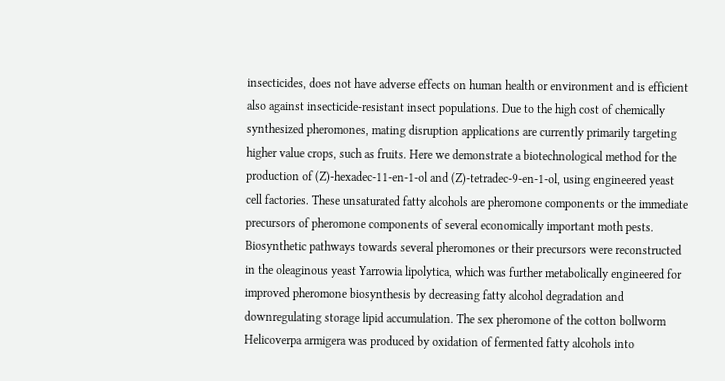insecticides, does not have adverse effects on human health or environment and is efficient also against insecticide-resistant insect populations. Due to the high cost of chemically synthesized pheromones, mating disruption applications are currently primarily targeting higher value crops, such as fruits. Here we demonstrate a biotechnological method for the production of (Z)-hexadec-11-en-1-ol and (Z)-tetradec-9-en-1-ol, using engineered yeast cell factories. These unsaturated fatty alcohols are pheromone components or the immediate precursors of pheromone components of several economically important moth pests. Biosynthetic pathways towards several pheromones or their precursors were reconstructed in the oleaginous yeast Yarrowia lipolytica, which was further metabolically engineered for improved pheromone biosynthesis by decreasing fatty alcohol degradation and downregulating storage lipid accumulation. The sex pheromone of the cotton bollworm Helicoverpa armigera was produced by oxidation of fermented fatty alcohols into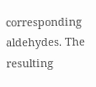corresponding aldehydes. The resulting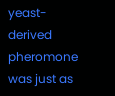yeast-derived pheromone was just as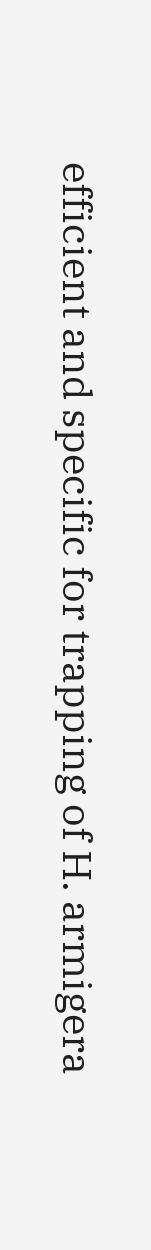efficient and specific for trapping of H. armigera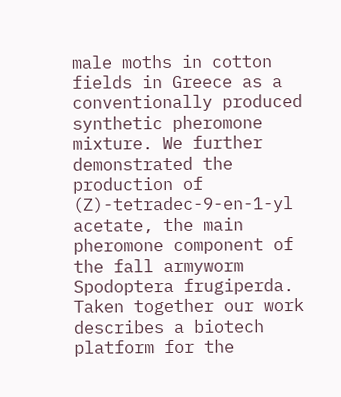male moths in cotton fields in Greece as a conventionally produced synthetic pheromone mixture. We further demonstrated the production of (Z)-tetradec-9-en-1-yl acetate, the main pheromone component of the fall armyworm Spodoptera frugiperda. Taken together our work describes a biotech platform for the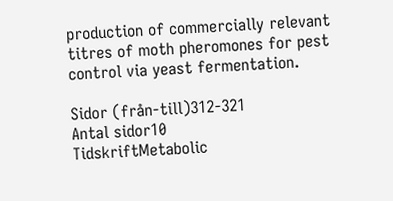production of commercially relevant titres of moth pheromones for pest control via yeast fermentation.

Sidor (från-till)312-321
Antal sidor10
TidskriftMetabolic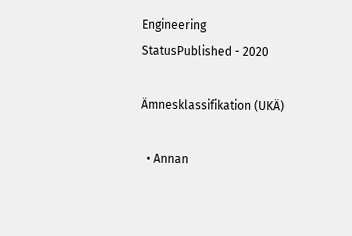Engineering
StatusPublished - 2020

Ämnesklassifikation (UKÄ)

  • Annan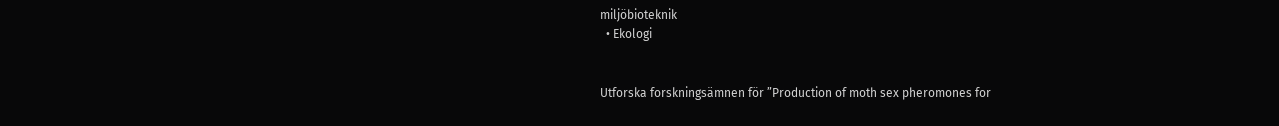miljöbioteknik
  • Ekologi


Utforska forskningsämnen för ”Production of moth sex pheromones for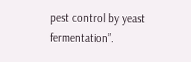pest control by yeast fermentation”.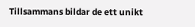Tillsammans bildar de ett unikt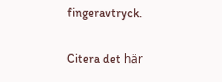fingeravtryck.

Citera det här